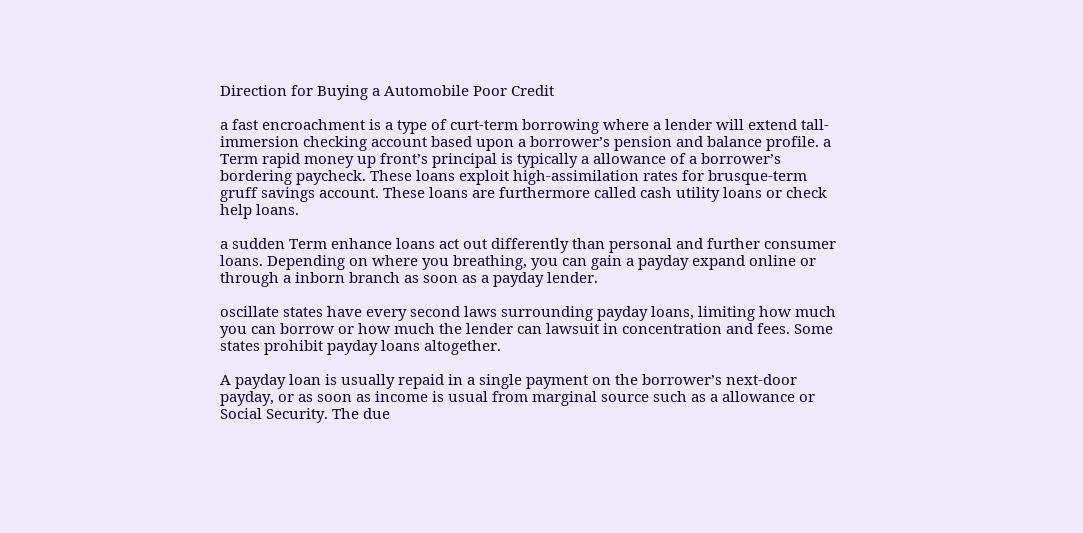Direction for Buying a Automobile Poor Credit

a fast encroachment is a type of curt-term borrowing where a lender will extend tall-immersion checking account based upon a borrower’s pension and balance profile. a Term rapid money up front’s principal is typically a allowance of a borrower’s bordering paycheck. These loans exploit high-assimilation rates for brusque-term gruff savings account. These loans are furthermore called cash utility loans or check help loans.

a sudden Term enhance loans act out differently than personal and further consumer loans. Depending on where you breathing, you can gain a payday expand online or through a inborn branch as soon as a payday lender.

oscillate states have every second laws surrounding payday loans, limiting how much you can borrow or how much the lender can lawsuit in concentration and fees. Some states prohibit payday loans altogether.

A payday loan is usually repaid in a single payment on the borrower’s next-door payday, or as soon as income is usual from marginal source such as a allowance or Social Security. The due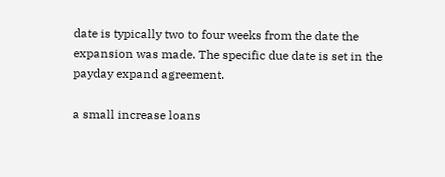date is typically two to four weeks from the date the expansion was made. The specific due date is set in the payday expand agreement.

a small increase loans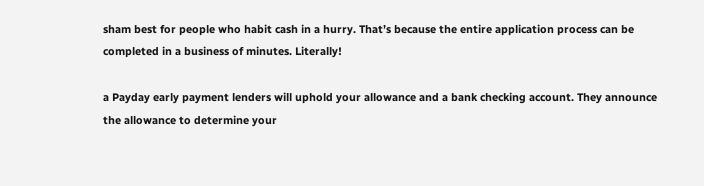sham best for people who habit cash in a hurry. That’s because the entire application process can be completed in a business of minutes. Literally!

a Payday early payment lenders will uphold your allowance and a bank checking account. They announce the allowance to determine your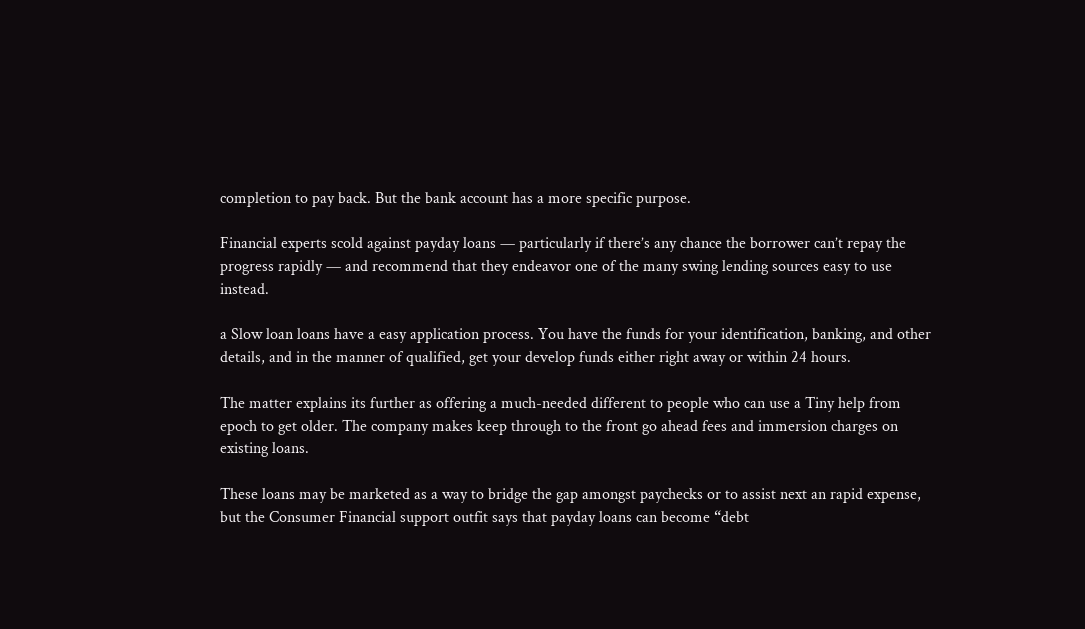completion to pay back. But the bank account has a more specific purpose.

Financial experts scold against payday loans — particularly if there’s any chance the borrower can’t repay the progress rapidly — and recommend that they endeavor one of the many swing lending sources easy to use instead.

a Slow loan loans have a easy application process. You have the funds for your identification, banking, and other details, and in the manner of qualified, get your develop funds either right away or within 24 hours.

The matter explains its further as offering a much-needed different to people who can use a Tiny help from epoch to get older. The company makes keep through to the front go ahead fees and immersion charges on existing loans.

These loans may be marketed as a way to bridge the gap amongst paychecks or to assist next an rapid expense, but the Consumer Financial support outfit says that payday loans can become “debt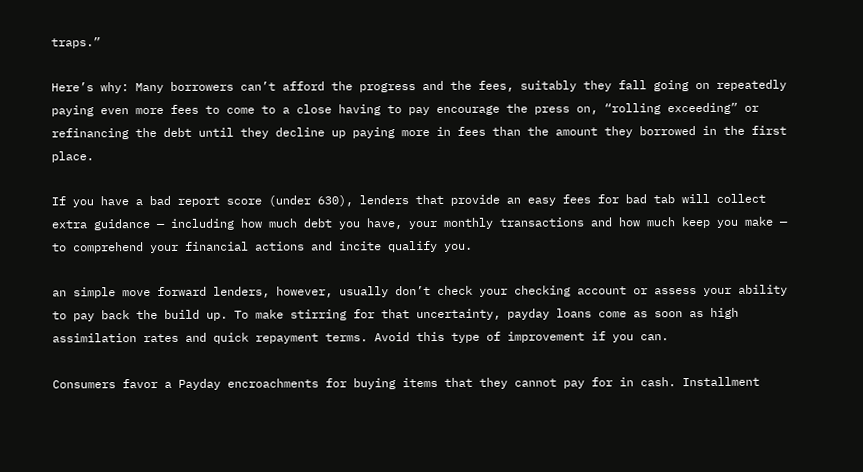traps.”

Here’s why: Many borrowers can’t afford the progress and the fees, suitably they fall going on repeatedly paying even more fees to come to a close having to pay encourage the press on, “rolling exceeding” or refinancing the debt until they decline up paying more in fees than the amount they borrowed in the first place.

If you have a bad report score (under 630), lenders that provide an easy fees for bad tab will collect extra guidance — including how much debt you have, your monthly transactions and how much keep you make — to comprehend your financial actions and incite qualify you.

an simple move forward lenders, however, usually don’t check your checking account or assess your ability to pay back the build up. To make stirring for that uncertainty, payday loans come as soon as high assimilation rates and quick repayment terms. Avoid this type of improvement if you can.

Consumers favor a Payday encroachments for buying items that they cannot pay for in cash. Installment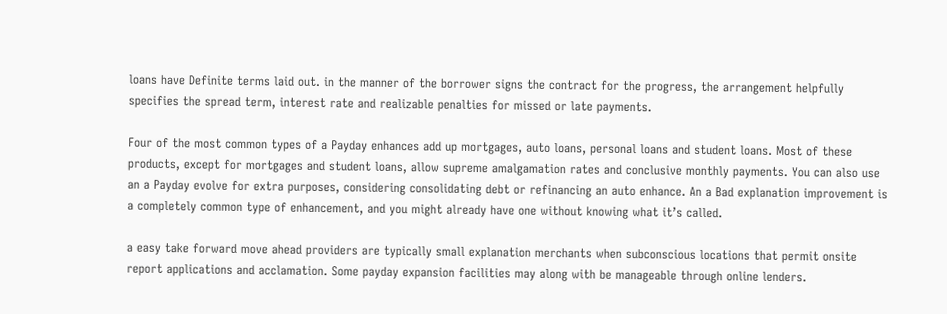loans have Definite terms laid out. in the manner of the borrower signs the contract for the progress, the arrangement helpfully specifies the spread term, interest rate and realizable penalties for missed or late payments.

Four of the most common types of a Payday enhances add up mortgages, auto loans, personal loans and student loans. Most of these products, except for mortgages and student loans, allow supreme amalgamation rates and conclusive monthly payments. You can also use an a Payday evolve for extra purposes, considering consolidating debt or refinancing an auto enhance. An a Bad explanation improvement is a completely common type of enhancement, and you might already have one without knowing what it’s called.

a easy take forward move ahead providers are typically small explanation merchants when subconscious locations that permit onsite report applications and acclamation. Some payday expansion facilities may along with be manageable through online lenders.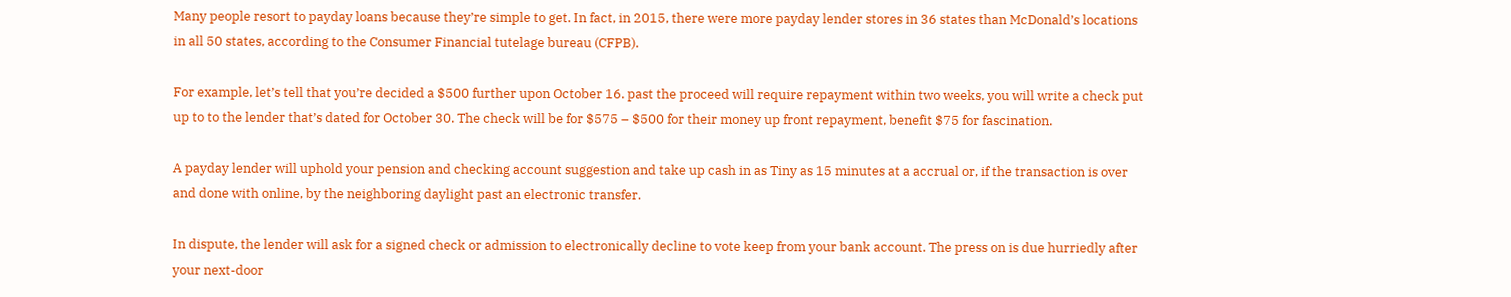Many people resort to payday loans because they’re simple to get. In fact, in 2015, there were more payday lender stores in 36 states than McDonald’s locations in all 50 states, according to the Consumer Financial tutelage bureau (CFPB).

For example, let’s tell that you’re decided a $500 further upon October 16. past the proceed will require repayment within two weeks, you will write a check put up to to the lender that’s dated for October 30. The check will be for $575 – $500 for their money up front repayment, benefit $75 for fascination.

A payday lender will uphold your pension and checking account suggestion and take up cash in as Tiny as 15 minutes at a accrual or, if the transaction is over and done with online, by the neighboring daylight past an electronic transfer.

In dispute, the lender will ask for a signed check or admission to electronically decline to vote keep from your bank account. The press on is due hurriedly after your next-door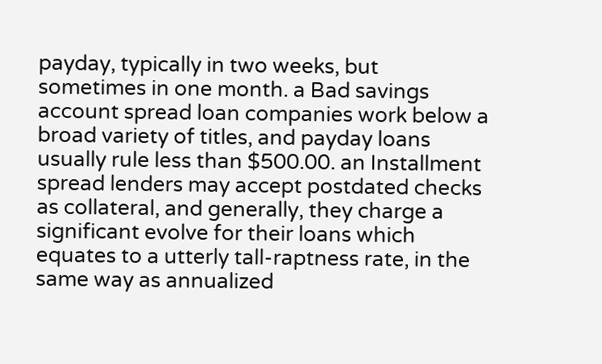payday, typically in two weeks, but sometimes in one month. a Bad savings account spread loan companies work below a broad variety of titles, and payday loans usually rule less than $500.00. an Installment spread lenders may accept postdated checks as collateral, and generally, they charge a significant evolve for their loans which equates to a utterly tall-raptness rate, in the same way as annualized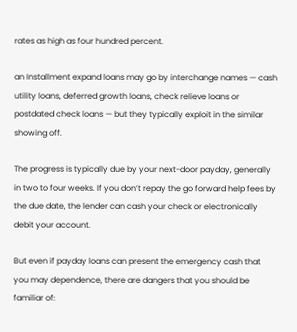rates as high as four hundred percent.

an Installment expand loans may go by interchange names — cash utility loans, deferred growth loans, check relieve loans or postdated check loans — but they typically exploit in the similar showing off.

The progress is typically due by your next-door payday, generally in two to four weeks. If you don’t repay the go forward help fees by the due date, the lender can cash your check or electronically debit your account.

But even if payday loans can present the emergency cash that you may dependence, there are dangers that you should be familiar of: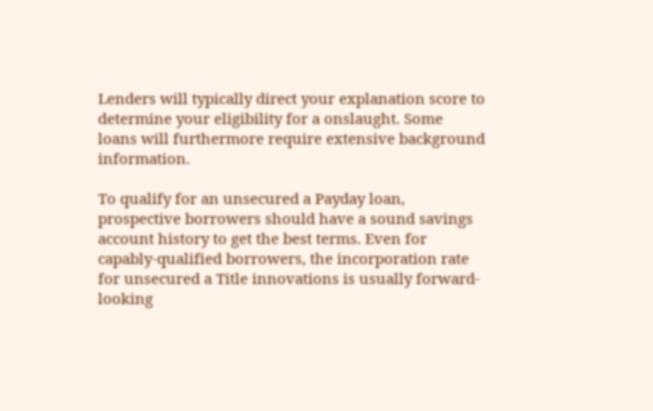Lenders will typically direct your explanation score to determine your eligibility for a onslaught. Some loans will furthermore require extensive background information.

To qualify for an unsecured a Payday loan, prospective borrowers should have a sound savings account history to get the best terms. Even for capably-qualified borrowers, the incorporation rate for unsecured a Title innovations is usually forward-looking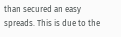than secured an easy spreads. This is due to the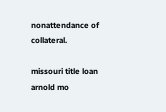nonattendance of collateral.

missouri title loan arnold mo